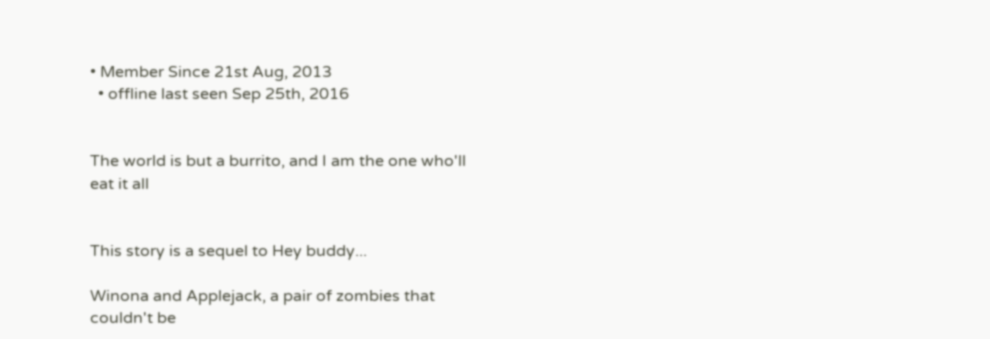• Member Since 21st Aug, 2013
  • offline last seen Sep 25th, 2016


The world is but a burrito, and I am the one who'll eat it all


This story is a sequel to Hey buddy...

Winona and Applejack, a pair of zombies that couldn't be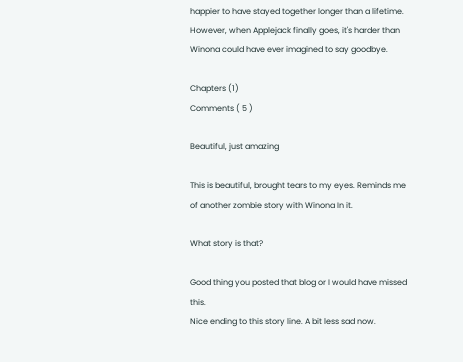happier to have stayed together longer than a lifetime. However, when Applejack finally goes, it's harder than Winona could have ever imagined to say goodbye.

Chapters (1)
Comments ( 5 )

Beautiful, just amazing

This is beautiful, brought tears to my eyes. Reminds me of another zombie story with Winona In it.

What story is that?

Good thing you posted that blog or I would have missed this.
Nice ending to this story line. A bit less sad now.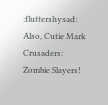:fluttershysad:
Also, Cutie Mark Crusaders: Zombie Slayers!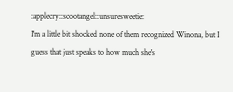:applecry::scootangel::unsuresweetie:
I'm a little bit shocked none of them recognized Winona, but I guess that just speaks to how much she's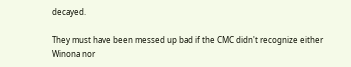decayed.

They must have been messed up bad if the CMC didn't recognize either Winona nor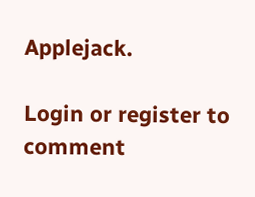Applejack.

Login or register to comment